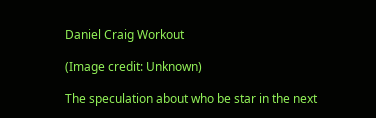Daniel Craig Workout

(Image credit: Unknown)

The speculation about who be star in the next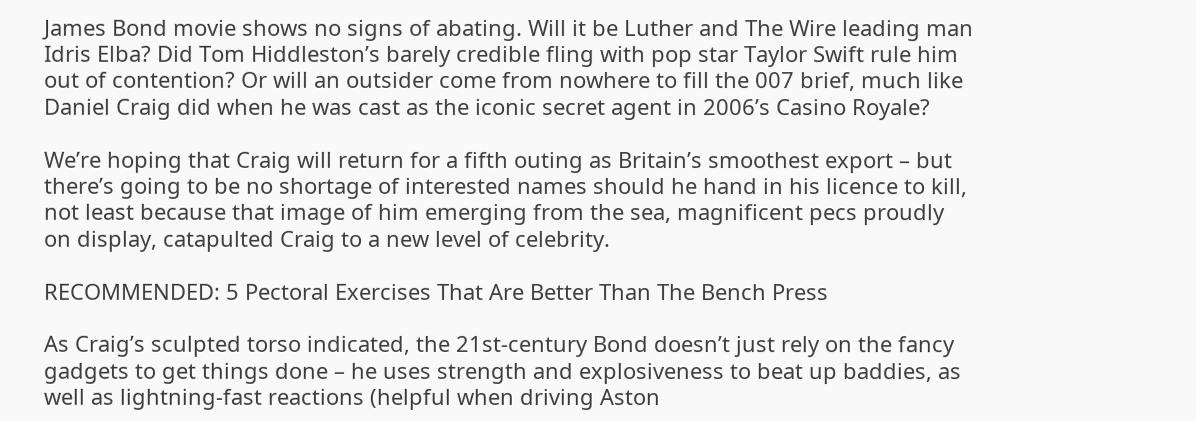James Bond movie shows no signs of abating. Will it be Luther and The Wire leading man Idris Elba? Did Tom Hiddleston’s barely credible fling with pop star Taylor Swift rule him out of contention? Or will an outsider come from nowhere to fill the 007 brief, much like Daniel Craig did when he was cast as the iconic secret agent in 2006’s Casino Royale?

We’re hoping that Craig will return for a fifth outing as Britain’s smoothest export – but there’s going to be no shortage of interested names should he hand in his licence to kill, not least because that image of him emerging from the sea, magnificent pecs proudly on display, catapulted Craig to a new level of celebrity.

RECOMMENDED: 5 Pectoral Exercises That Are Better Than The Bench Press

As Craig’s sculpted torso indicated, the 21st-century Bond doesn’t just rely on the fancy gadgets to get things done – he uses strength and explosiveness to beat up baddies, as well as lightning-fast reactions (helpful when driving Aston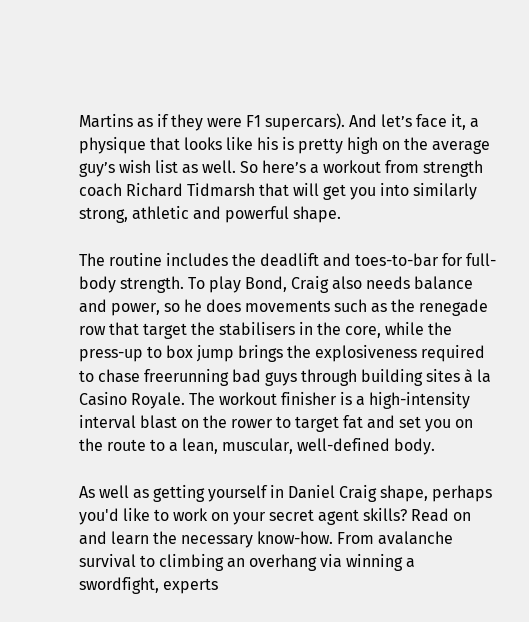Martins as if they were F1 supercars). And let’s face it, a physique that looks like his is pretty high on the average guy’s wish list as well. So here’s a workout from strength coach Richard Tidmarsh that will get you into similarly strong, athletic and powerful shape.

The routine includes the deadlift and toes-to-bar for full-body strength. To play Bond, Craig also needs balance and power, so he does movements such as the renegade row that target the stabilisers in the core, while the press-up to box jump brings the explosiveness required to chase freerunning bad guys through building sites à la Casino Royale. The workout finisher is a high-intensity interval blast on the rower to target fat and set you on the route to a lean, muscular, well-defined body.

As well as getting yourself in Daniel Craig shape, perhaps you'd like to work on your secret agent skills? Read on and learn the necessary know-how. From avalanche survival to climbing an overhang via winning a swordfight, experts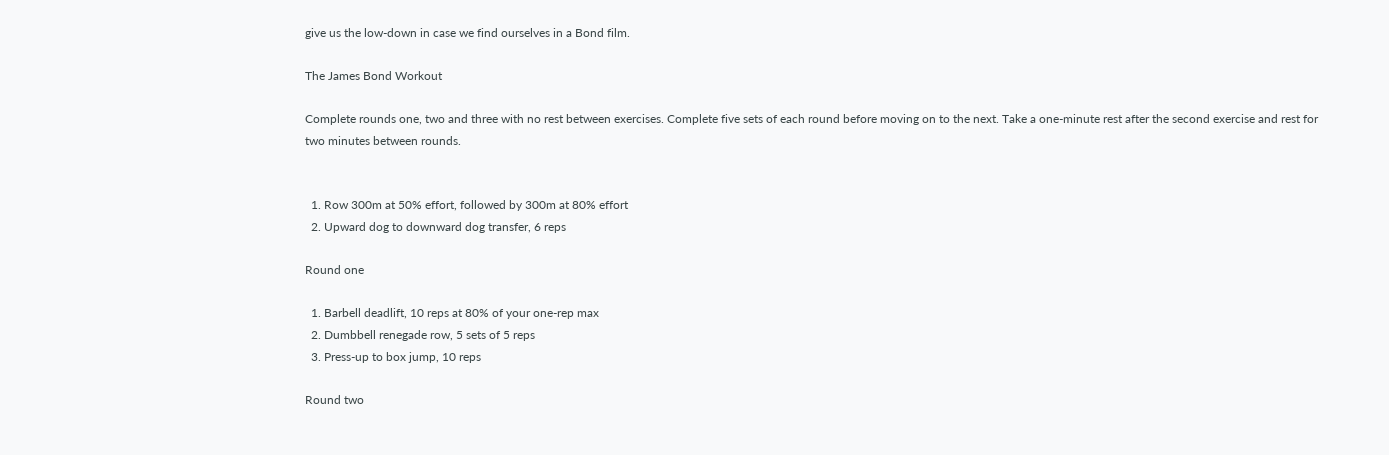give us the low-down in case we find ourselves in a Bond film.

The James Bond Workout

Complete rounds one, two and three with no rest between exercises. Complete five sets of each round before moving on to the next. Take a one-minute rest after the second exercise and rest for two minutes between rounds.


  1. Row 300m at 50% effort, followed by 300m at 80% effort
  2. Upward dog to downward dog transfer, 6 reps

Round one

  1. Barbell deadlift, 10 reps at 80% of your one-rep max
  2. Dumbbell renegade row, 5 sets of 5 reps
  3. Press-up to box jump, 10 reps

Round two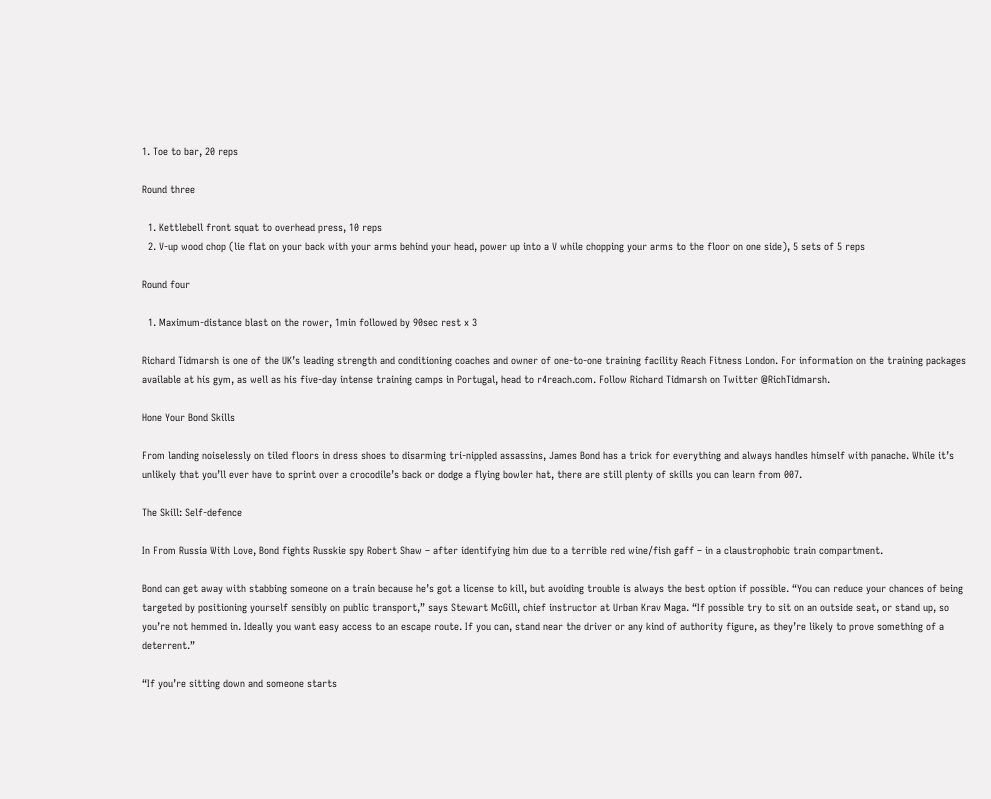1. Toe to bar, 20 reps

Round three

  1. Kettlebell front squat to overhead press, 10 reps
  2. V-up wood chop (lie flat on your back with your arms behind your head, power up into a V while chopping your arms to the floor on one side), 5 sets of 5 reps

Round four

  1. Maximum-distance blast on the rower, 1min followed by 90sec rest x 3

Richard Tidmarsh is one of the UK’s leading strength and conditioning coaches and owner of one-to-one training facility Reach Fitness London. For information on the training packages available at his gym, as well as his five-day intense training camps in Portugal, head to r4reach.com. Follow Richard Tidmarsh on Twitter @RichTidmarsh.

Hone Your Bond Skills

From landing noiselessly on tiled floors in dress shoes to disarming tri-nippled assassins, James Bond has a trick for everything and always handles himself with panache. While it’s unlikely that you’ll ever have to sprint over a crocodile’s back or dodge a flying bowler hat, there are still plenty of skills you can learn from 007.

The Skill: Self-defence

In From Russia With Love, Bond fights Russkie spy Robert Shaw – after identifying him due to a terrible red wine/fish gaff – in a claustrophobic train compartment.

Bond can get away with stabbing someone on a train because he’s got a license to kill, but avoiding trouble is always the best option if possible. “You can reduce your chances of being targeted by positioning yourself sensibly on public transport,” says Stewart McGill, chief instructor at Urban Krav Maga. “If possible try to sit on an outside seat, or stand up, so you’re not hemmed in. Ideally you want easy access to an escape route. If you can, stand near the driver or any kind of authority figure, as they’re likely to prove something of a deterrent.”

“If you’re sitting down and someone starts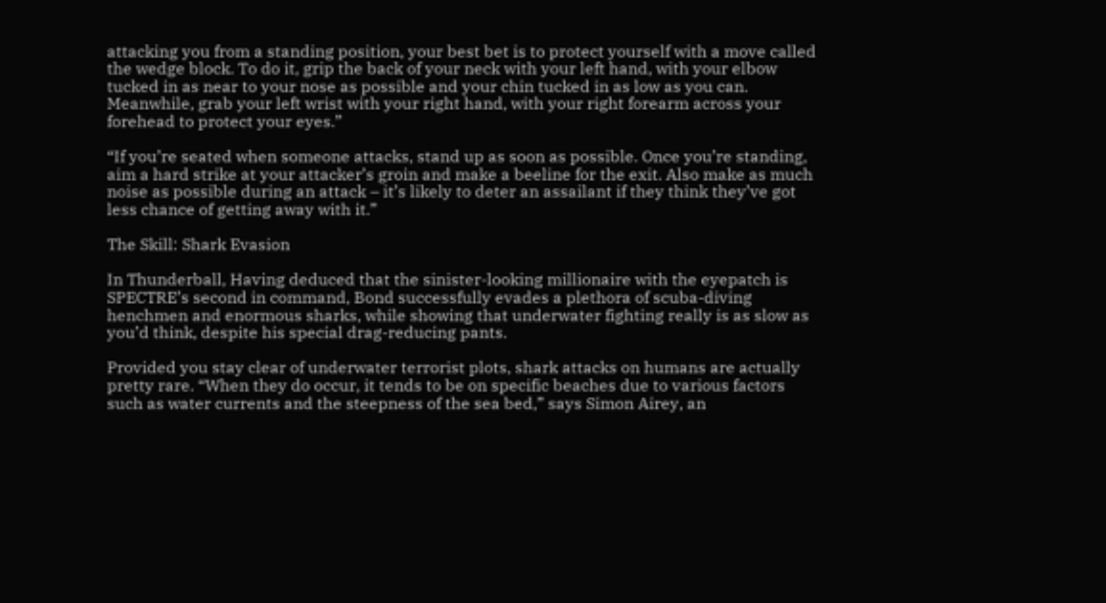attacking you from a standing position, your best bet is to protect yourself with a move called the wedge block. To do it, grip the back of your neck with your left hand, with your elbow tucked in as near to your nose as possible and your chin tucked in as low as you can. Meanwhile, grab your left wrist with your right hand, with your right forearm across your forehead to protect your eyes.”

“If you’re seated when someone attacks, stand up as soon as possible. Once you’re standing, aim a hard strike at your attacker’s groin and make a beeline for the exit. Also make as much noise as possible during an attack – it’s likely to deter an assailant if they think they’ve got less chance of getting away with it.”

The Skill: Shark Evasion

In Thunderball, Having deduced that the sinister-looking millionaire with the eyepatch is SPECTRE’s second in command, Bond successfully evades a plethora of scuba-diving henchmen and enormous sharks, while showing that underwater fighting really is as slow as you’d think, despite his special drag-reducing pants.

Provided you stay clear of underwater terrorist plots, shark attacks on humans are actually pretty rare. “When they do occur, it tends to be on specific beaches due to various factors such as water currents and the steepness of the sea bed,” says Simon Airey, an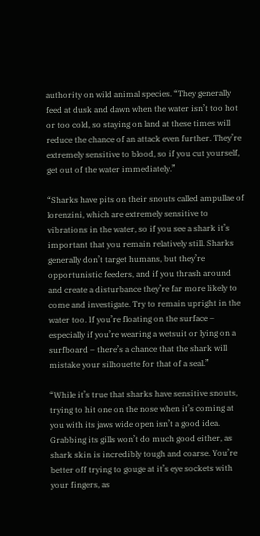authority on wild animal species. “They generally feed at dusk and dawn when the water isn’t too hot or too cold, so staying on land at these times will reduce the chance of an attack even further. They’re extremely sensitive to blood, so if you cut yourself, get out of the water immediately.”

“Sharks have pits on their snouts called ampullae of lorenzini, which are extremely sensitive to vibrations in the water, so if you see a shark it’s important that you remain relatively still. Sharks generally don’t target humans, but they’re opportunistic feeders, and if you thrash around and create a disturbance they’re far more likely to come and investigate. Try to remain upright in the water too. If you’re floating on the surface – especially if you’re wearing a wetsuit or lying on a surfboard – there’s a chance that the shark will mistake your silhouette for that of a seal.”

“While it’s true that sharks have sensitive snouts, trying to hit one on the nose when it’s coming at you with its jaws wide open isn’t a good idea. Grabbing its gills won’t do much good either, as shark skin is incredibly tough and coarse. You’re better off trying to gouge at it’s eye sockets with your fingers, as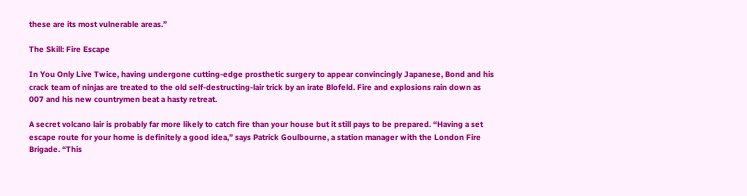these are its most vulnerable areas.”

The Skill: Fire Escape

In You Only Live Twice, having undergone cutting-edge prosthetic surgery to appear convincingly Japanese, Bond and his crack team of ninjas are treated to the old self-destructing-lair trick by an irate Blofeld. Fire and explosions rain down as 007 and his new countrymen beat a hasty retreat.

A secret volcano lair is probably far more likely to catch fire than your house but it still pays to be prepared. “Having a set escape route for your home is definitely a good idea,” says Patrick Goulbourne, a station manager with the London Fire Brigade. “This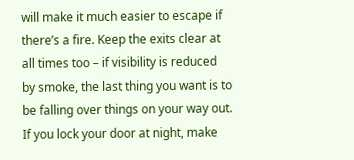will make it much easier to escape if there’s a fire. Keep the exits clear at all times too – if visibility is reduced by smoke, the last thing you want is to be falling over things on your way out. If you lock your door at night, make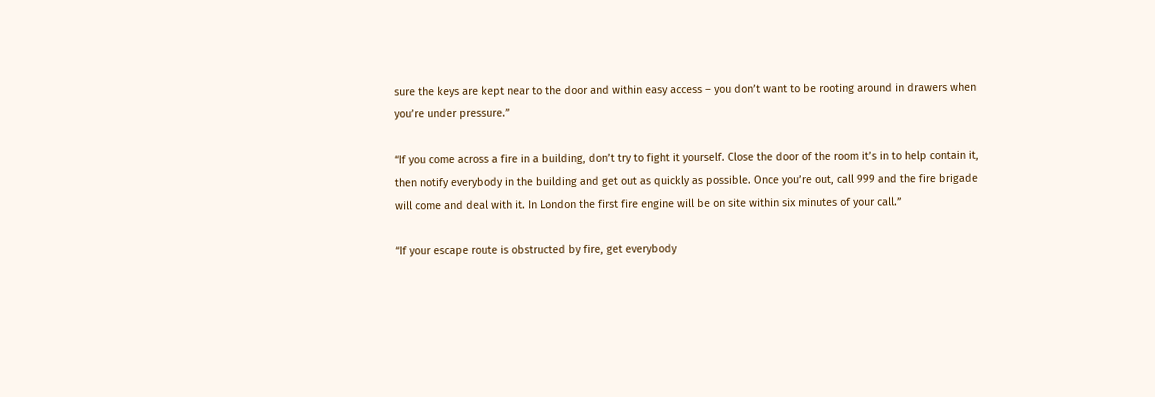sure the keys are kept near to the door and within easy access – you don’t want to be rooting around in drawers when you’re under pressure.”

“If you come across a fire in a building, don’t try to fight it yourself. Close the door of the room it’s in to help contain it, then notify everybody in the building and get out as quickly as possible. Once you’re out, call 999 and the fire brigade will come and deal with it. In London the first fire engine will be on site within six minutes of your call.”

“If your escape route is obstructed by fire, get everybody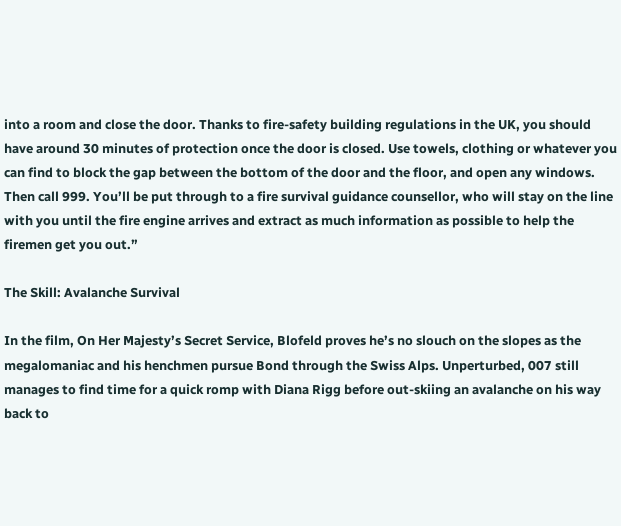into a room and close the door. Thanks to fire-safety building regulations in the UK, you should have around 30 minutes of protection once the door is closed. Use towels, clothing or whatever you can find to block the gap between the bottom of the door and the floor, and open any windows. Then call 999. You’ll be put through to a fire survival guidance counsellor, who will stay on the line with you until the fire engine arrives and extract as much information as possible to help the firemen get you out.”

The Skill: Avalanche Survival

In the film, On Her Majesty’s Secret Service, Blofeld proves he’s no slouch on the slopes as the megalomaniac and his henchmen pursue Bond through the Swiss Alps. Unperturbed, 007 still manages to find time for a quick romp with Diana Rigg before out-skiing an avalanche on his way back to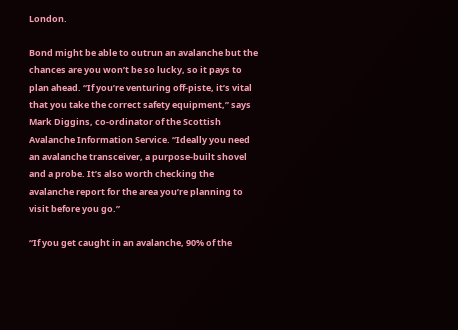London.

Bond might be able to outrun an avalanche but the chances are you won’t be so lucky, so it pays to plan ahead. “If you’re venturing off-piste, it’s vital that you take the correct safety equipment,” says Mark Diggins, co-ordinator of the Scottish Avalanche Information Service. “Ideally you need an avalanche transceiver, a purpose-built shovel and a probe. It’s also worth checking the avalanche report for the area you’re planning to visit before you go.”

“If you get caught in an avalanche, 90% of the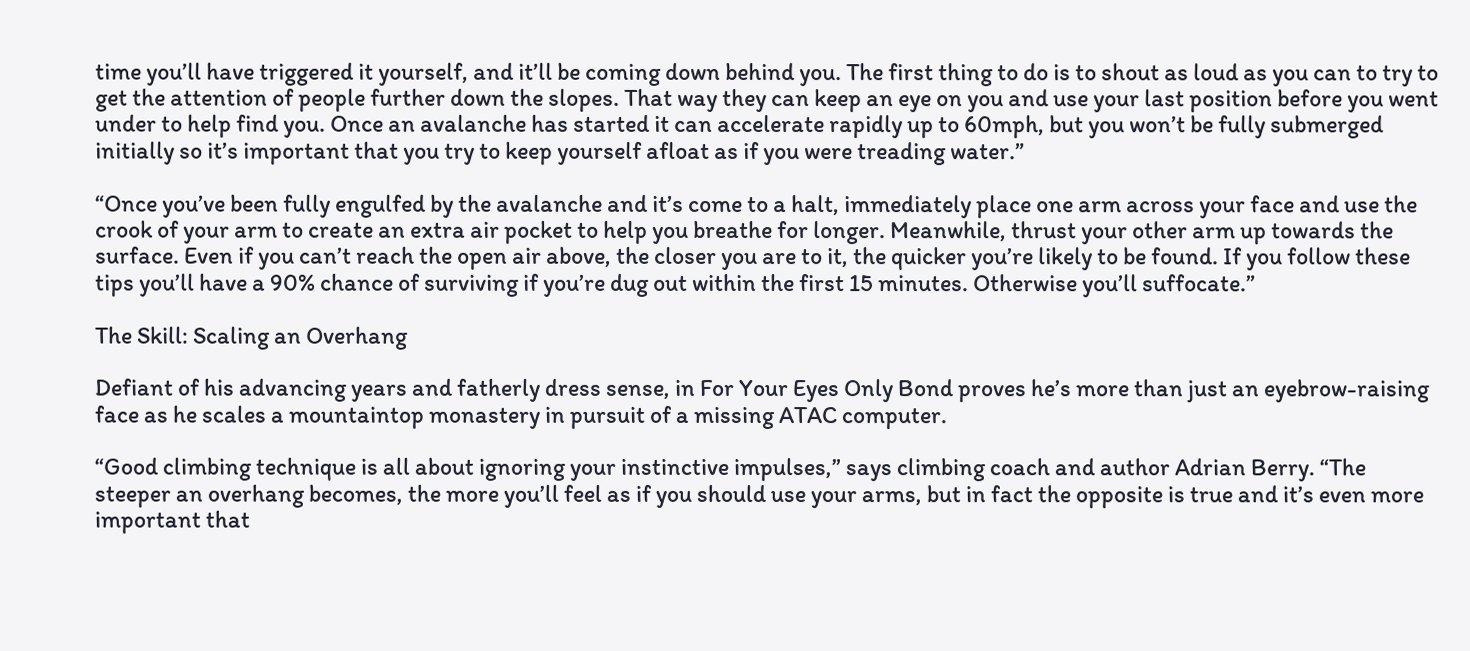time you’ll have triggered it yourself, and it’ll be coming down behind you. The first thing to do is to shout as loud as you can to try to get the attention of people further down the slopes. That way they can keep an eye on you and use your last position before you went under to help find you. Once an avalanche has started it can accelerate rapidly up to 60mph, but you won’t be fully submerged initially so it’s important that you try to keep yourself afloat as if you were treading water.”

“Once you’ve been fully engulfed by the avalanche and it’s come to a halt, immediately place one arm across your face and use the crook of your arm to create an extra air pocket to help you breathe for longer. Meanwhile, thrust your other arm up towards the surface. Even if you can’t reach the open air above, the closer you are to it, the quicker you’re likely to be found. If you follow these tips you’ll have a 90% chance of surviving if you’re dug out within the first 15 minutes. Otherwise you’ll suffocate.”

The Skill: Scaling an Overhang

Defiant of his advancing years and fatherly dress sense, in For Your Eyes Only Bond proves he’s more than just an eyebrow-raising face as he scales a mountaintop monastery in pursuit of a missing ATAC computer.

“Good climbing technique is all about ignoring your instinctive impulses,” says climbing coach and author Adrian Berry. “The steeper an overhang becomes, the more you’ll feel as if you should use your arms, but in fact the opposite is true and it’s even more important that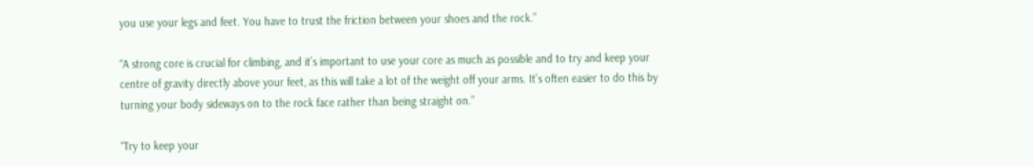you use your legs and feet. You have to trust the friction between your shoes and the rock.”

“A strong core is crucial for climbing, and it’s important to use your core as much as possible and to try and keep your centre of gravity directly above your feet, as this will take a lot of the weight off your arms. It’s often easier to do this by turning your body sideways on to the rock face rather than being straight on.”

“Try to keep your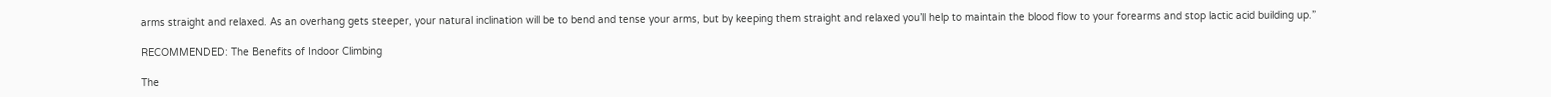arms straight and relaxed. As an overhang gets steeper, your natural inclination will be to bend and tense your arms, but by keeping them straight and relaxed you’ll help to maintain the blood flow to your forearms and stop lactic acid building up.”

RECOMMENDED: The Benefits of Indoor Climbing

The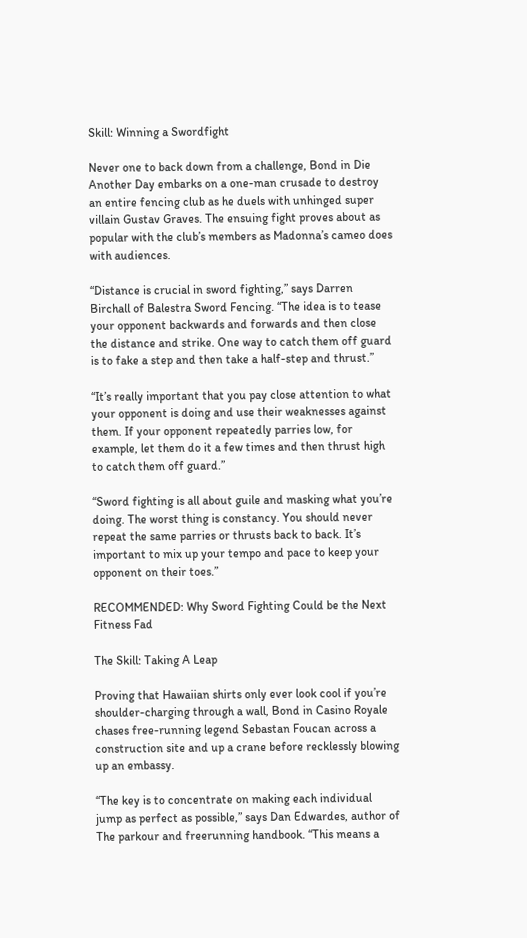Skill: Winning a Swordfight

Never one to back down from a challenge, Bond in Die Another Day embarks on a one-man crusade to destroy an entire fencing club as he duels with unhinged super villain Gustav Graves. The ensuing fight proves about as popular with the club’s members as Madonna’s cameo does with audiences.

“Distance is crucial in sword fighting,” says Darren Birchall of Balestra Sword Fencing. “The idea is to tease your opponent backwards and forwards and then close the distance and strike. One way to catch them off guard is to fake a step and then take a half-step and thrust.”

“It’s really important that you pay close attention to what your opponent is doing and use their weaknesses against them. If your opponent repeatedly parries low, for example, let them do it a few times and then thrust high to catch them off guard.”

“Sword fighting is all about guile and masking what you’re doing. The worst thing is constancy. You should never repeat the same parries or thrusts back to back. It’s important to mix up your tempo and pace to keep your opponent on their toes.”

RECOMMENDED: Why Sword Fighting Could be the Next Fitness Fad

The Skill: Taking A Leap

Proving that Hawaiian shirts only ever look cool if you’re shoulder-charging through a wall, Bond in Casino Royale chases free-running legend Sebastan Foucan across a construction site and up a crane before recklessly blowing up an embassy.

“The key is to concentrate on making each individual jump as perfect as possible,” says Dan Edwardes, author of The parkour and freerunning handbook. “This means a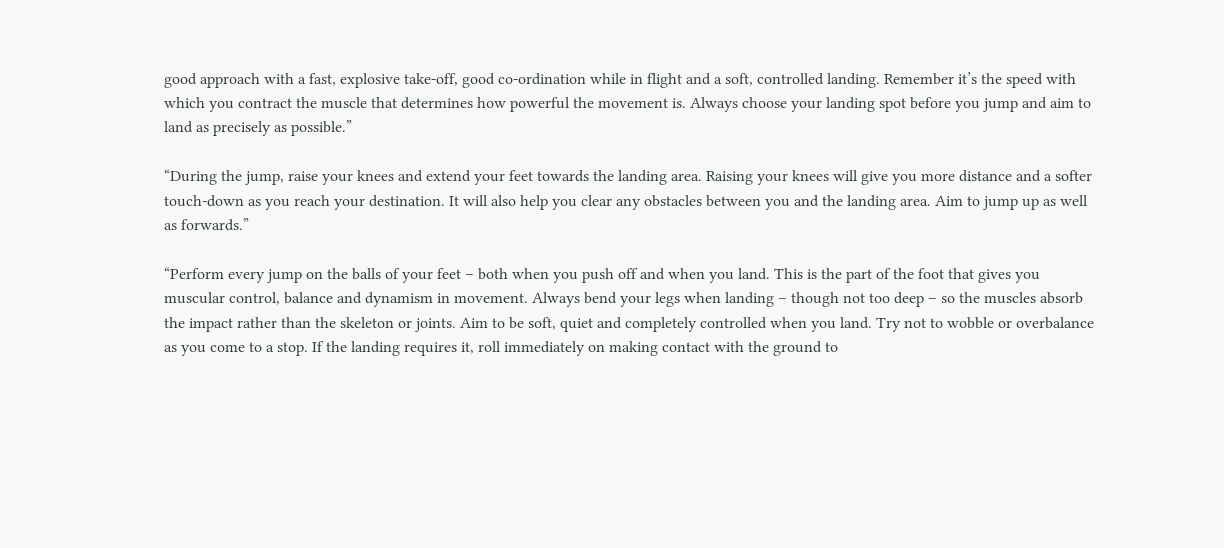good approach with a fast, explosive take-off, good co-ordination while in flight and a soft, controlled landing. Remember it’s the speed with which you contract the muscle that determines how powerful the movement is. Always choose your landing spot before you jump and aim to land as precisely as possible.”

“During the jump, raise your knees and extend your feet towards the landing area. Raising your knees will give you more distance and a softer touch-down as you reach your destination. It will also help you clear any obstacles between you and the landing area. Aim to jump up as well as forwards.”

“Perform every jump on the balls of your feet – both when you push off and when you land. This is the part of the foot that gives you muscular control, balance and dynamism in movement. Always bend your legs when landing – though not too deep – so the muscles absorb the impact rather than the skeleton or joints. Aim to be soft, quiet and completely controlled when you land. Try not to wobble or overbalance as you come to a stop. If the landing requires it, roll immediately on making contact with the ground to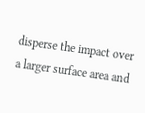disperse the impact over a larger surface area and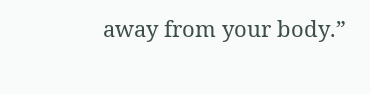away from your body.”